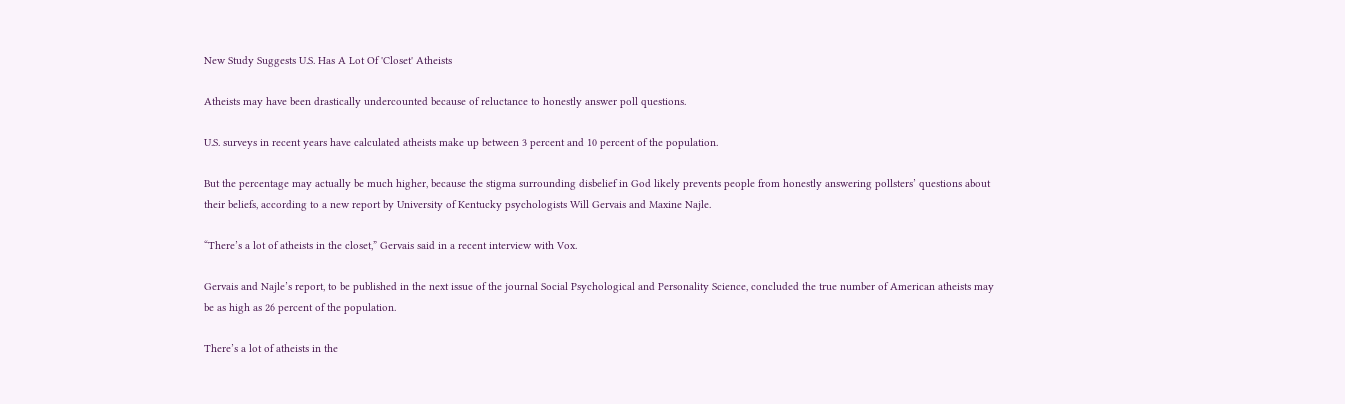New Study Suggests U.S. Has A Lot Of 'Closet' Atheists

Atheists may have been drastically undercounted because of reluctance to honestly answer poll questions.

U.S. surveys in recent years have calculated atheists make up between 3 percent and 10 percent of the population.

But the percentage may actually be much higher, because the stigma surrounding disbelief in God likely prevents people from honestly answering pollsters’ questions about their beliefs, according to a new report by University of Kentucky psychologists Will Gervais and Maxine Najle.

“There’s a lot of atheists in the closet,” Gervais said in a recent interview with Vox.

Gervais and Najle’s report, to be published in the next issue of the journal Social Psychological and Personality Science, concluded the true number of American atheists may be as high as 26 percent of the population.

There’s a lot of atheists in the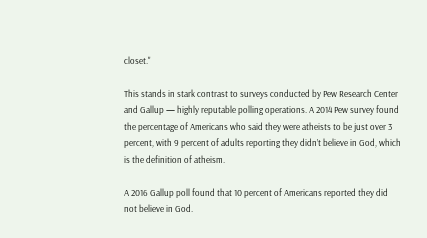closet."

This stands in stark contrast to surveys conducted by Pew Research Center and Gallup — highly reputable polling operations. A 2014 Pew survey found the percentage of Americans who said they were atheists to be just over 3 percent, with 9 percent of adults reporting they didn’t believe in God, which is the definition of atheism.

A 2016 Gallup poll found that 10 percent of Americans reported they did not believe in God.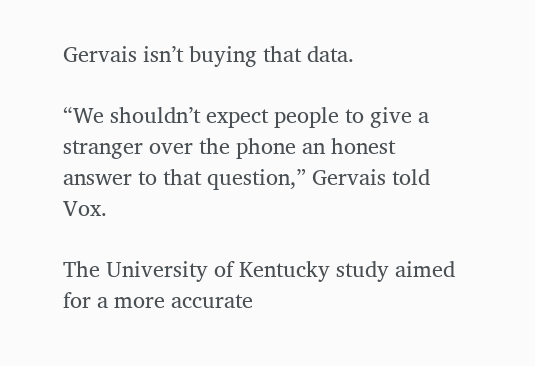Gervais isn’t buying that data.

“We shouldn’t expect people to give a stranger over the phone an honest answer to that question,” Gervais told Vox.

The University of Kentucky study aimed for a more accurate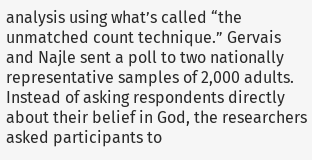analysis using what’s called “the unmatched count technique.” Gervais and Najle sent a poll to two nationally representative samples of 2,000 adults. Instead of asking respondents directly about their belief in God, the researchers asked participants to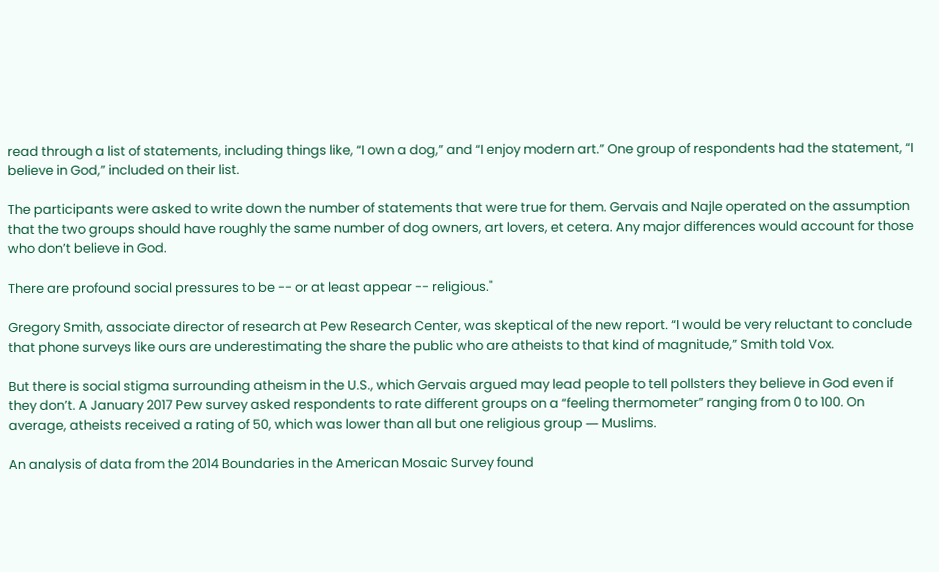read through a list of statements, including things like, “I own a dog,” and “I enjoy modern art.” One group of respondents had the statement, “I believe in God,” included on their list.

The participants were asked to write down the number of statements that were true for them. Gervais and Najle operated on the assumption that the two groups should have roughly the same number of dog owners, art lovers, et cetera. Any major differences would account for those who don’t believe in God.

There are profound social pressures to be -- or at least appear -- religious."

Gregory Smith, associate director of research at Pew Research Center, was skeptical of the new report. “I would be very reluctant to conclude that phone surveys like ours are underestimating the share the public who are atheists to that kind of magnitude,” Smith told Vox.

But there is social stigma surrounding atheism in the U.S., which Gervais argued may lead people to tell pollsters they believe in God even if they don’t. A January 2017 Pew survey asked respondents to rate different groups on a “feeling thermometer” ranging from 0 to 100. On average, atheists received a rating of 50, which was lower than all but one religious group ― Muslims.

An analysis of data from the 2014 Boundaries in the American Mosaic Survey found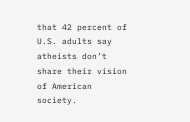that 42 percent of U.S. adults say atheists don’t share their vision of American society.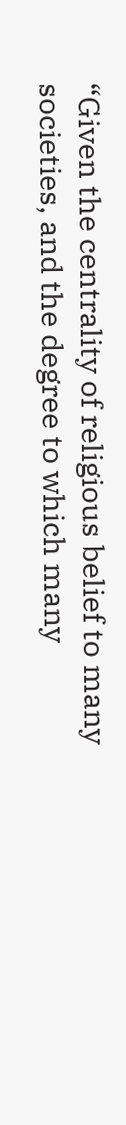“Given the centrality of religious belief to many societies, and the degree to which many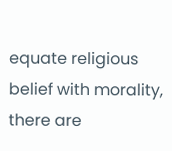equate religious belief with morality, there are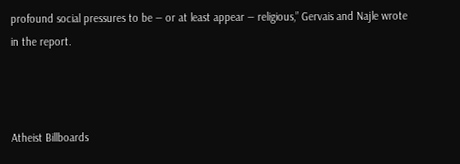profound social pressures to be ― or at least appear ― religious,” Gervais and Najle wrote in the report.



Atheist Billboards